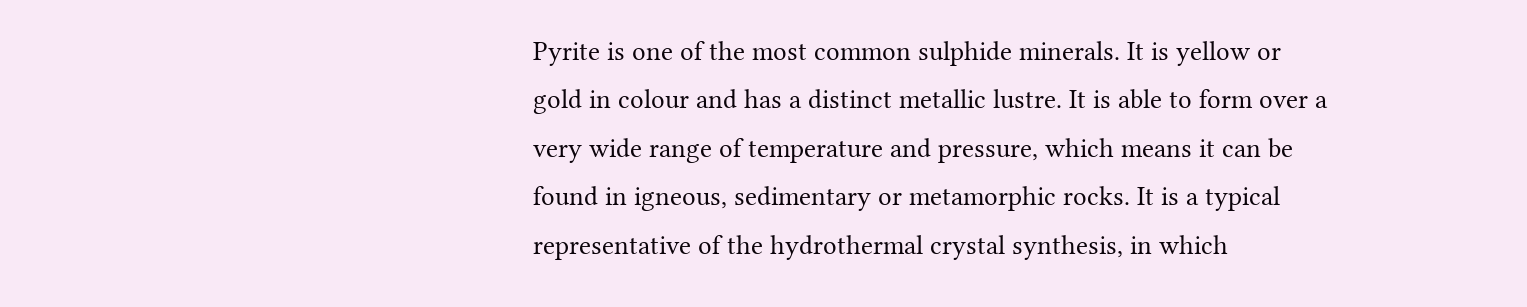Pyrite is one of the most common sulphide minerals. It is yellow or gold in colour and has a distinct metallic lustre. It is able to form over a very wide range of temperature and pressure, which means it can be found in igneous, sedimentary or metamorphic rocks. It is a typical representative of the hydrothermal crystal synthesis, in which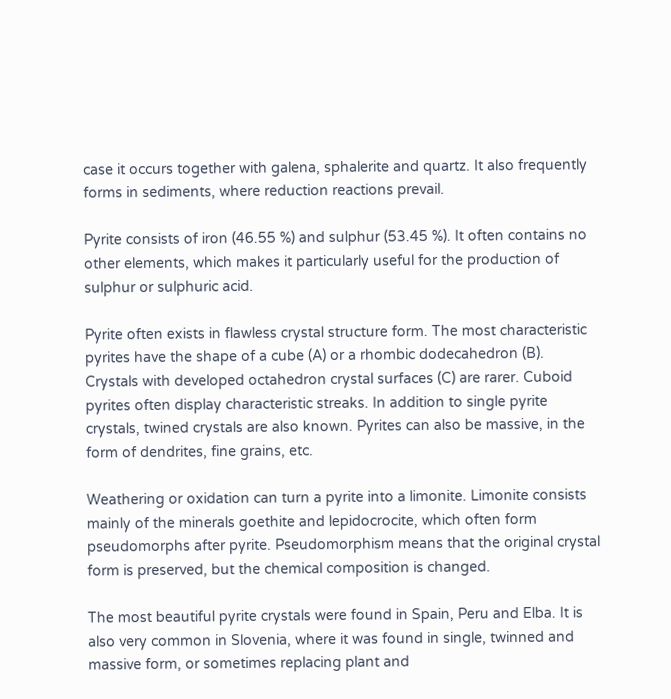case it occurs together with galena, sphalerite and quartz. It also frequently forms in sediments, where reduction reactions prevail.

Pyrite consists of iron (46.55 %) and sulphur (53.45 %). It often contains no other elements, which makes it particularly useful for the production of sulphur or sulphuric acid.

Pyrite often exists in flawless crystal structure form. The most characteristic pyrites have the shape of a cube (A) or a rhombic dodecahedron (B). Crystals with developed octahedron crystal surfaces (C) are rarer. Cuboid pyrites often display characteristic streaks. In addition to single pyrite crystals, twined crystals are also known. Pyrites can also be massive, in the form of dendrites, fine grains, etc.

Weathering or oxidation can turn a pyrite into a limonite. Limonite consists mainly of the minerals goethite and lepidocrocite, which often form pseudomorphs after pyrite. Pseudomorphism means that the original crystal form is preserved, but the chemical composition is changed.

The most beautiful pyrite crystals were found in Spain, Peru and Elba. It is also very common in Slovenia, where it was found in single, twinned and massive form, or sometimes replacing plant and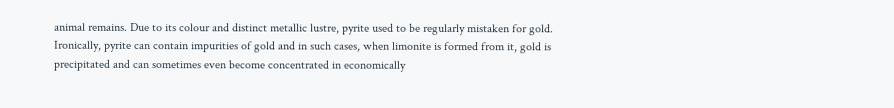animal remains. Due to its colour and distinct metallic lustre, pyrite used to be regularly mistaken for gold. Ironically, pyrite can contain impurities of gold and in such cases, when limonite is formed from it, gold is precipitated and can sometimes even become concentrated in economically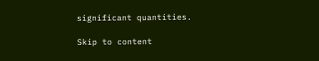significant quantities.

Skip to content